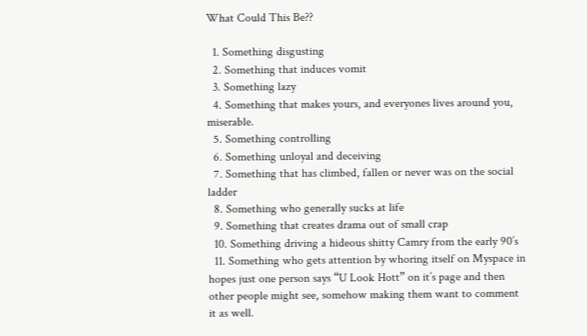What Could This Be??

  1. Something disgusting
  2. Something that induces vomit
  3. Something lazy
  4. Something that makes yours, and everyones lives around you, miserable.
  5. Something controlling
  6. Something unloyal and deceiving
  7. Something that has climbed, fallen or never was on the social ladder
  8. Something who generally sucks at life
  9. Something that creates drama out of small crap
  10. Something driving a hideous shitty Camry from the early 90’s
  11. Something who gets attention by whoring itself on Myspace in hopes just one person says “U Look Hott” on it’s page and then other people might see, somehow making them want to comment it as well.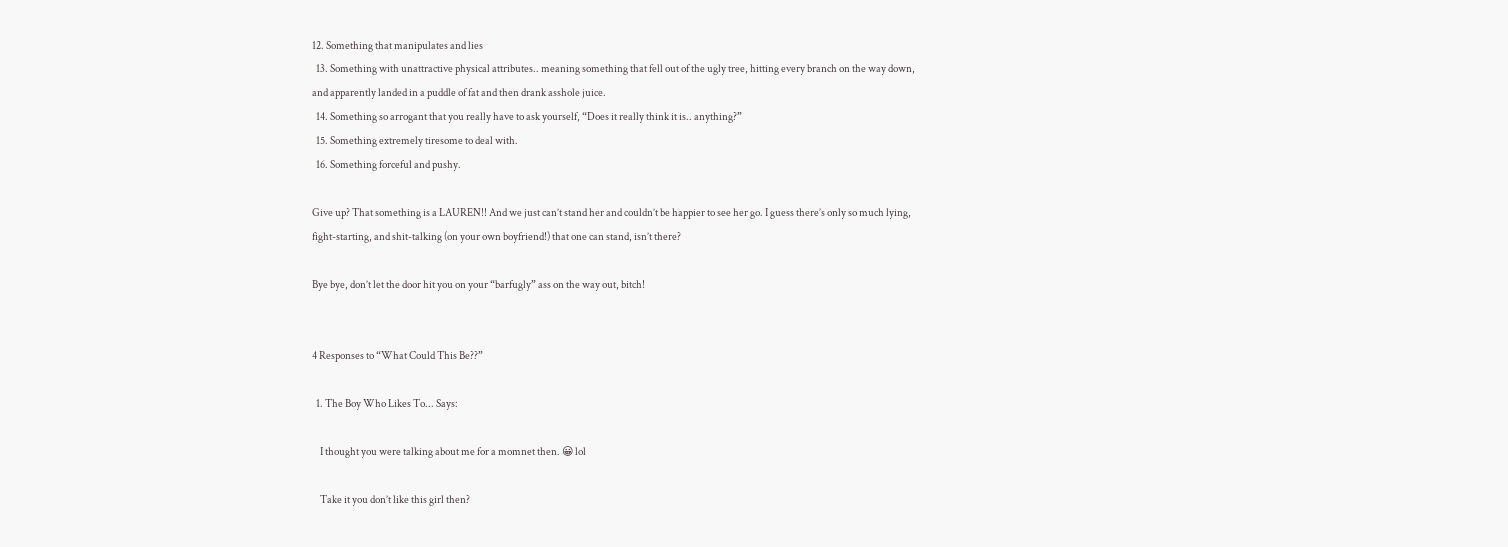12. Something that manipulates and lies
  13. Something with unattractive physical attributes.. meaning something that fell out of the ugly tree, hitting every branch on the way down, and apparently landed in a puddle of fat and then drank asshole juice.
  14. Something so arrogant that you really have to ask yourself, “Does it really think it is.. anything?”
  15. Something extremely tiresome to deal with.
  16. Something forceful and pushy.

Give up? That something is a LAUREN!! And we just can’t stand her and couldn’t be happier to see her go. I guess there’s only so much lying, fight-starting, and shit-talking (on your own boyfriend!) that one can stand, isn’t there?

Bye bye, don’t let the door hit you on your “barfugly” ass on the way out, bitch!


4 Responses to “What Could This Be??”

  1. The Boy Who Likes To... Says:

    I thought you were talking about me for a momnet then. 😀 lol

    Take it you don’t like this girl then?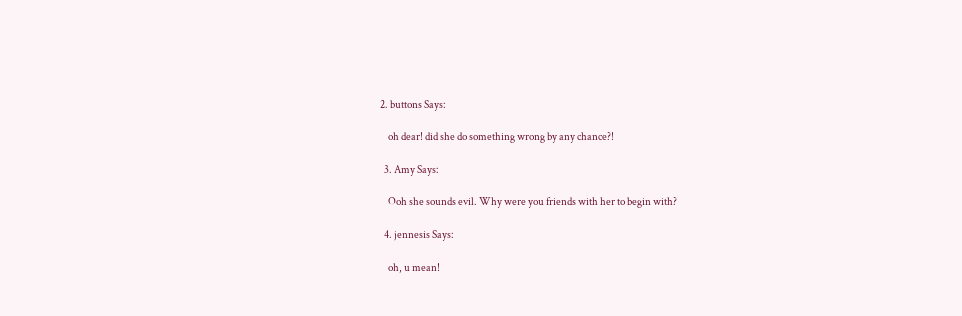2. buttons Says:

    oh dear! did she do something wrong by any chance?!

  3. Amy Says:

    Ooh she sounds evil. Why were you friends with her to begin with?

  4. jennesis Says:

    oh, u mean!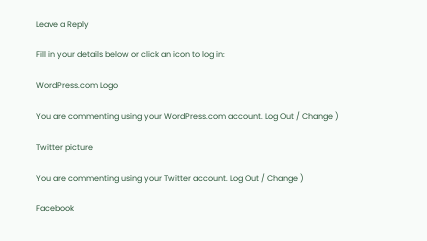Leave a Reply

Fill in your details below or click an icon to log in:

WordPress.com Logo

You are commenting using your WordPress.com account. Log Out / Change )

Twitter picture

You are commenting using your Twitter account. Log Out / Change )

Facebook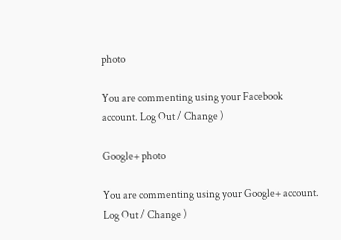photo

You are commenting using your Facebook account. Log Out / Change )

Google+ photo

You are commenting using your Google+ account. Log Out / Change )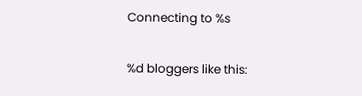Connecting to %s

%d bloggers like this: